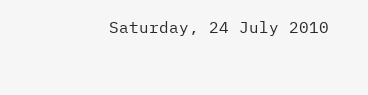Saturday, 24 July 2010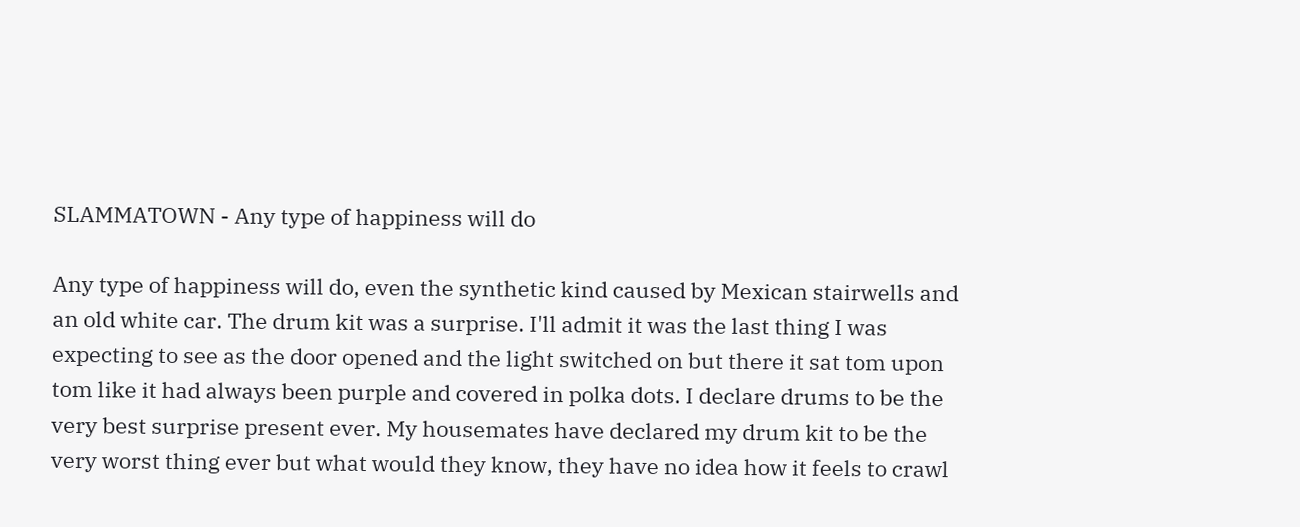SLAMMATOWN - Any type of happiness will do

Any type of happiness will do, even the synthetic kind caused by Mexican stairwells and an old white car. The drum kit was a surprise. I'll admit it was the last thing I was expecting to see as the door opened and the light switched on but there it sat tom upon tom like it had always been purple and covered in polka dots. I declare drums to be the very best surprise present ever. My housemates have declared my drum kit to be the very worst thing ever but what would they know, they have no idea how it feels to crawl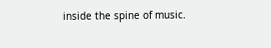inside the spine of music.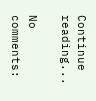Continue reading...

No comments: